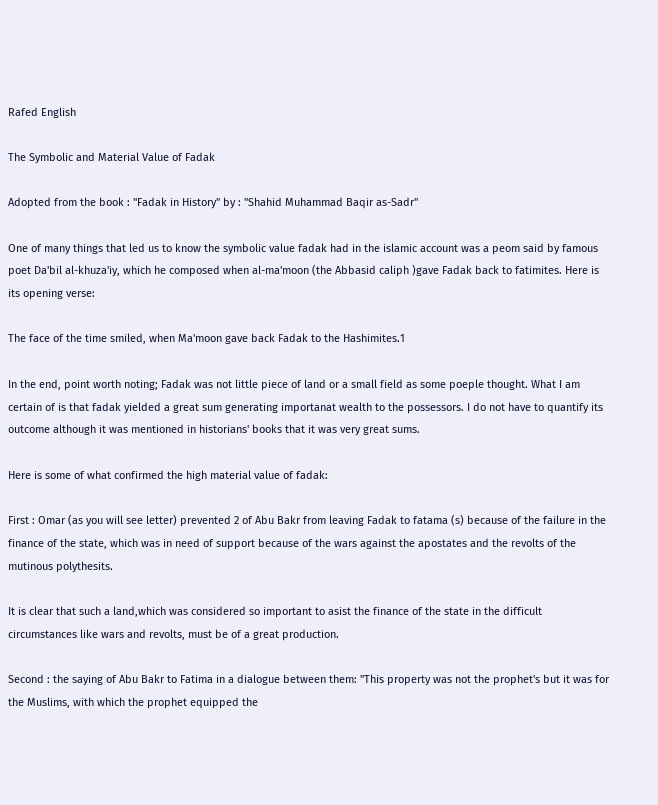Rafed English

The Symbolic and Material Value of Fadak

Adopted from the book : "Fadak in History" by : "Shahid Muhammad Baqir as-Sadr"

One of many things that led us to know the symbolic value fadak had in the islamic account was a peom said by famous poet Da'bil al-khuza'iy, which he composed when al-ma'moon (the Abbasid caliph )gave Fadak back to fatimites. Here is its opening verse:

The face of the time smiled, when Ma'moon gave back Fadak to the Hashimites.1

In the end, point worth noting; Fadak was not little piece of land or a small field as some poeple thought. What I am certain of is that fadak yielded a great sum generating importanat wealth to the possessors. I do not have to quantify its outcome although it was mentioned in historians' books that it was very great sums.

Here is some of what confirmed the high material value of fadak:

First : Omar (as you will see letter) prevented 2 of Abu Bakr from leaving Fadak to fatama (s) because of the failure in the finance of the state, which was in need of support because of the wars against the apostates and the revolts of the mutinous polythesits.

It is clear that such a land,which was considered so important to asist the finance of the state in the difficult circumstances like wars and revolts, must be of a great production.

Second : the saying of Abu Bakr to Fatima in a dialogue between them: "This property was not the prophet's but it was for the Muslims, with which the prophet equipped the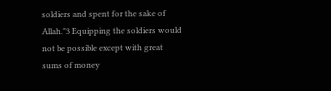soldiers and spent for the sake of Allah."3 Equipping the soldiers would not be possible except with great sums of money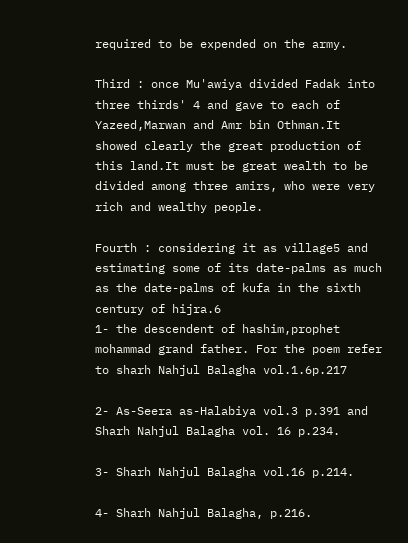required to be expended on the army.

Third : once Mu'awiya divided Fadak into three thirds' 4 and gave to each of Yazeed,Marwan and Amr bin Othman.It showed clearly the great production of this land.It must be great wealth to be divided among three amirs, who were very rich and wealthy people.

Fourth : considering it as village5 and estimating some of its date-palms as much as the date-palms of kufa in the sixth century of hijra.6
1- the descendent of hashim,prophet mohammad grand father. For the poem refer to sharh Nahjul Balagha vol.1.6p.217

2- As-Seera as-Halabiya vol.3 p.391 and Sharh Nahjul Balagha vol. 16 p.234.

3- Sharh Nahjul Balagha vol.16 p.214.

4- Sharh Nahjul Balagha, p.216.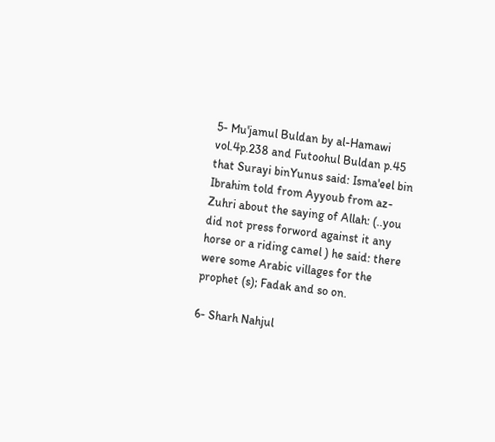5- Mu'jamul Buldan by al-Hamawi vol.4p.238 and Futoohul Buldan p.45 that Surayi binYunus said: Isma'eel bin Ibrahim told from Ayyoub from az-Zuhri about the saying of Allah: (..you did not press forword against it any horse or a riding camel ) he said: there were some Arabic villages for the prophet (s); Fadak and so on.

6- Sharh Nahjul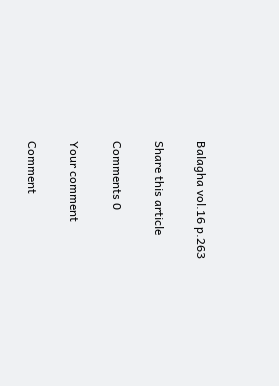Balagha vol.16 p.263

Share this article

Comments 0

Your comment

Comment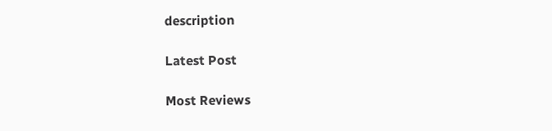description

Latest Post

Most Reviews